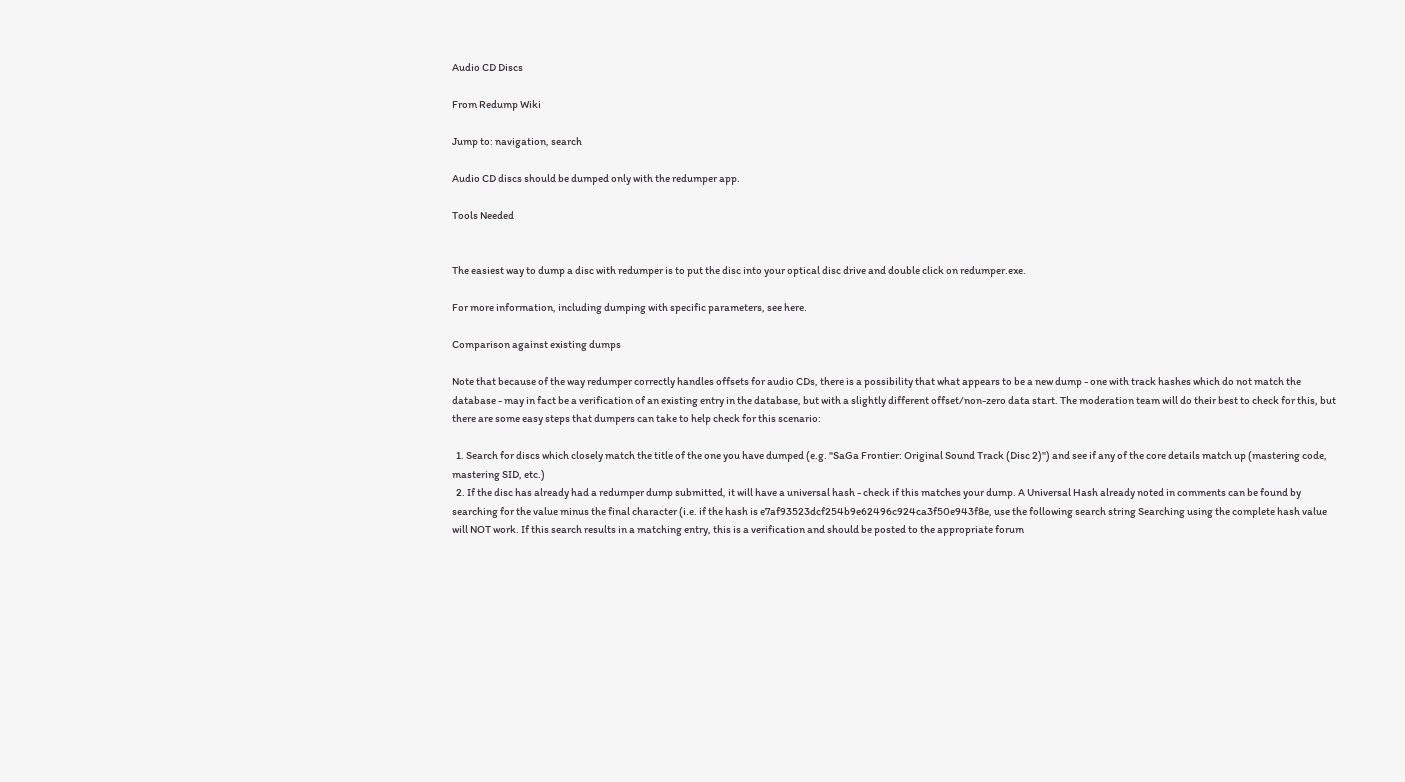Audio CD Discs

From Redump Wiki

Jump to: navigation, search

Audio CD discs should be dumped only with the redumper app.

Tools Needed


The easiest way to dump a disc with redumper is to put the disc into your optical disc drive and double click on redumper.exe.

For more information, including dumping with specific parameters, see here.

Comparison against existing dumps

Note that because of the way redumper correctly handles offsets for audio CDs, there is a possibility that what appears to be a new dump - one with track hashes which do not match the database - may in fact be a verification of an existing entry in the database, but with a slightly different offset/non-zero data start. The moderation team will do their best to check for this, but there are some easy steps that dumpers can take to help check for this scenario:

  1. Search for discs which closely match the title of the one you have dumped (e.g. "SaGa Frontier: Original Sound Track (Disc 2)") and see if any of the core details match up (mastering code, mastering SID, etc.)
  2. If the disc has already had a redumper dump submitted, it will have a universal hash - check if this matches your dump. A Universal Hash already noted in comments can be found by searching for the value minus the final character (i.e. if the hash is e7af93523dcf254b9e62496c924ca3f50e943f8e, use the following search string Searching using the complete hash value will NOT work. If this search results in a matching entry, this is a verification and should be posted to the appropriate forum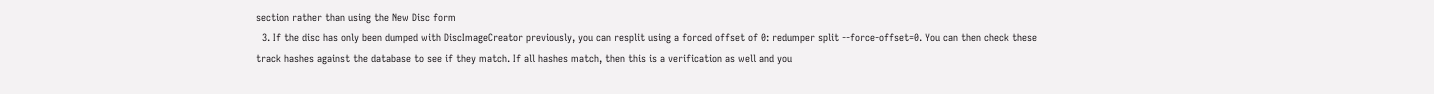section rather than using the New Disc form
  3. If the disc has only been dumped with DiscImageCreator previously, you can resplit using a forced offset of 0: redumper split --force-offset=0. You can then check these track hashes against the database to see if they match. If all hashes match, then this is a verification as well and you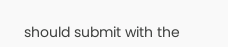should submit with the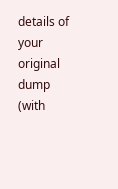details of your original dump (with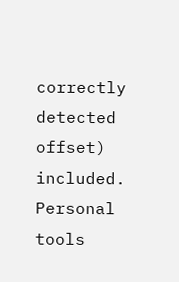correctly detected offset) included.
Personal tools